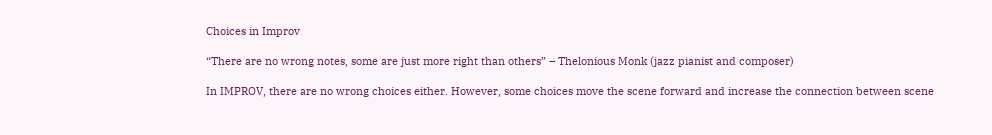Choices in Improv

“There are no wrong notes, some are just more right than others” – Thelonious Monk (jazz pianist and composer)

In IMPROV, there are no wrong choices either. However, some choices move the scene forward and increase the connection between scene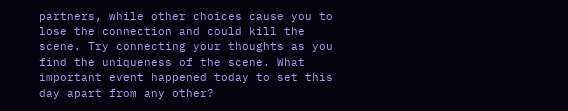partners, while other choices cause you to lose the connection and could kill the scene. Try connecting your thoughts as you find the uniqueness of the scene. What important event happened today to set this day apart from any other?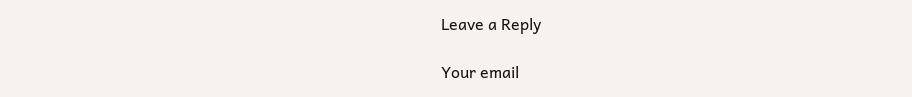Leave a Reply

Your email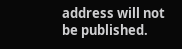address will not be published.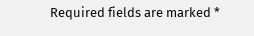Required fields are marked *